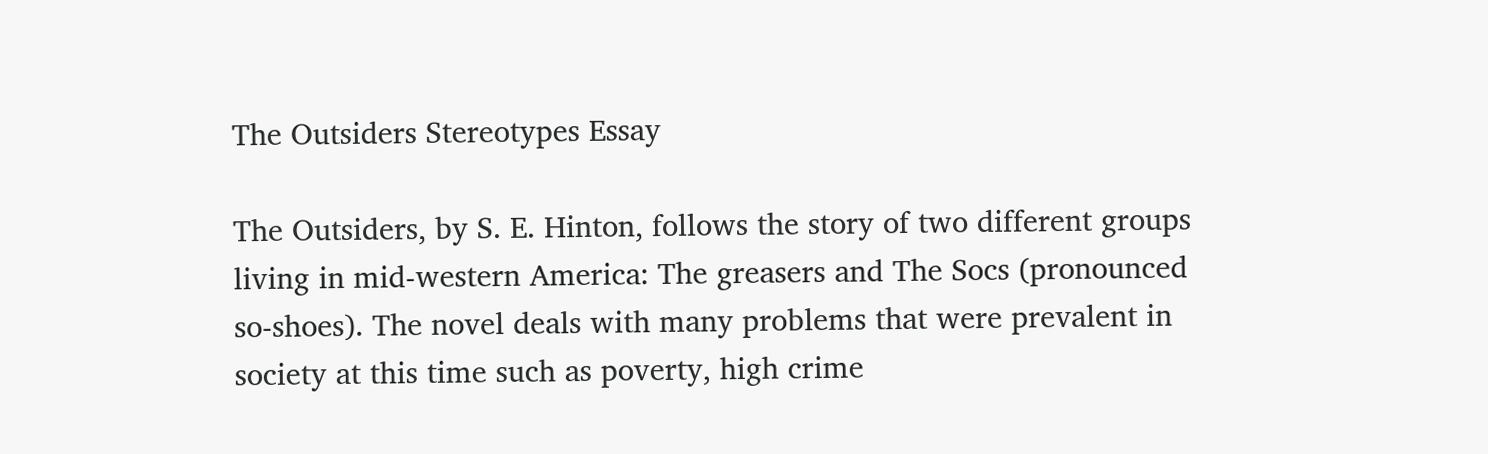The Outsiders Stereotypes Essay

The Outsiders, by S. E. Hinton, follows the story of two different groups living in mid-western America: The greasers and The Socs (pronounced so-shoes). The novel deals with many problems that were prevalent in society at this time such as poverty, high crime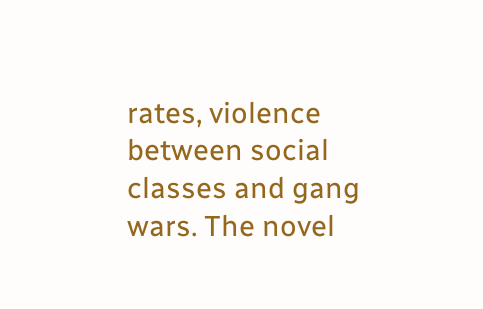rates, violence between social classes and gang wars. The novel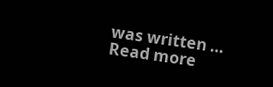was written … Read more